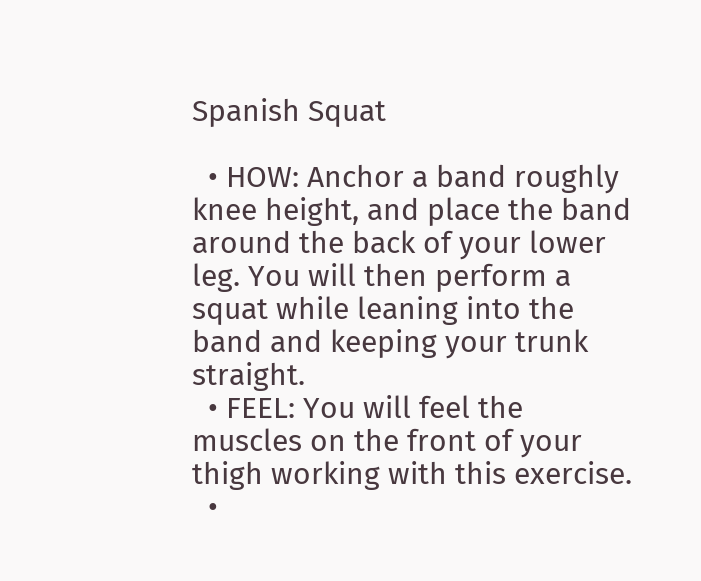Spanish Squat

  • HOW: Anchor a band roughly knee height, and place the band around the back of your lower leg. You will then perform a squat while leaning into the band and keeping your trunk straight.
  • FEEL: You will feel the muscles on the front of your thigh working with this exercise.
  •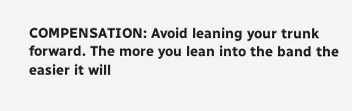COMPENSATION: Avoid leaning your trunk forward. The more you lean into the band the easier it will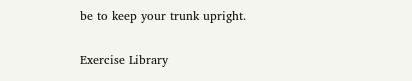be to keep your trunk upright.

Exercise Library